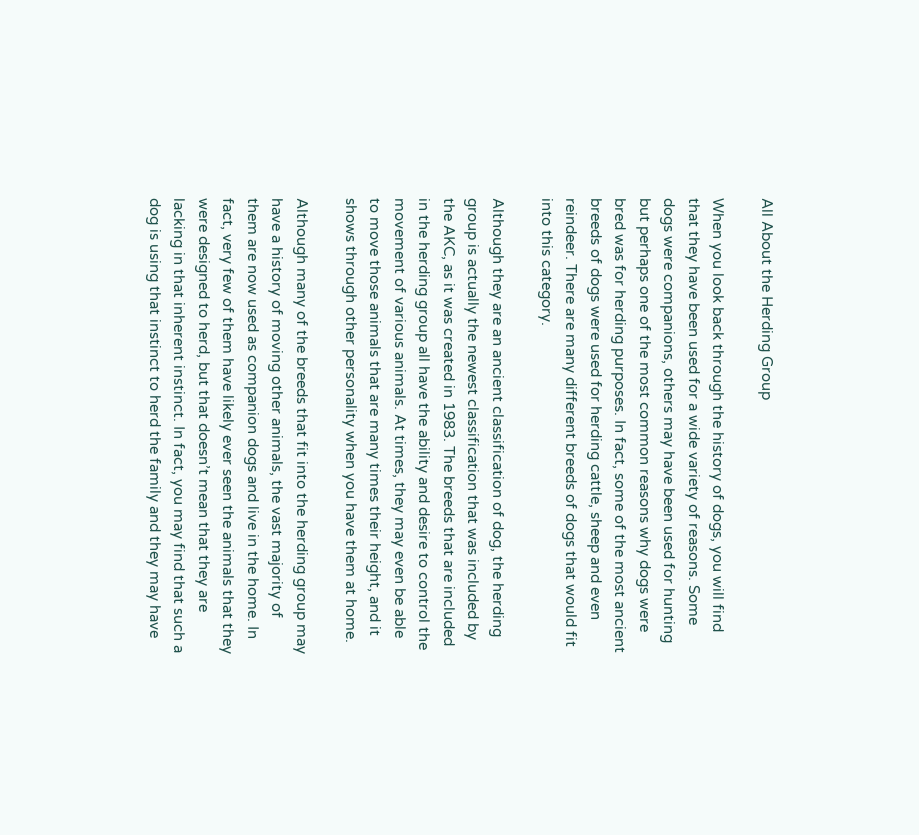All About the Herding Group

When you look back through the history of dogs, you will find that they have been used for a wide variety of reasons. Some dogs were companions, others may have been used for hunting but perhaps one of the most common reasons why dogs were bred was for herding purposes. In fact, some of the most ancient breeds of dogs were used for herding cattle, sheep and even reindeer. There are many different breeds of dogs that would fit into this category.

Although they are an ancient classification of dog, the herding group is actually the newest classification that was included by the AKC, as it was created in 1983. The breeds that are included in the herding group all have the ability and desire to control the movement of various animals. At times, they may even be able to move those animals that are many times their height, and it shows through other personality when you have them at home.

Although many of the breeds that fit into the herding group may have a history of moving other animals, the vast majority of them are now used as companion dogs and live in the home. In fact, very few of them have likely ever seen the animals that they were designed to herd, but that doesn’t mean that they are lacking in that inherent instinct. In fact, you may find that such a dog is using that instinct to herd the family and they may have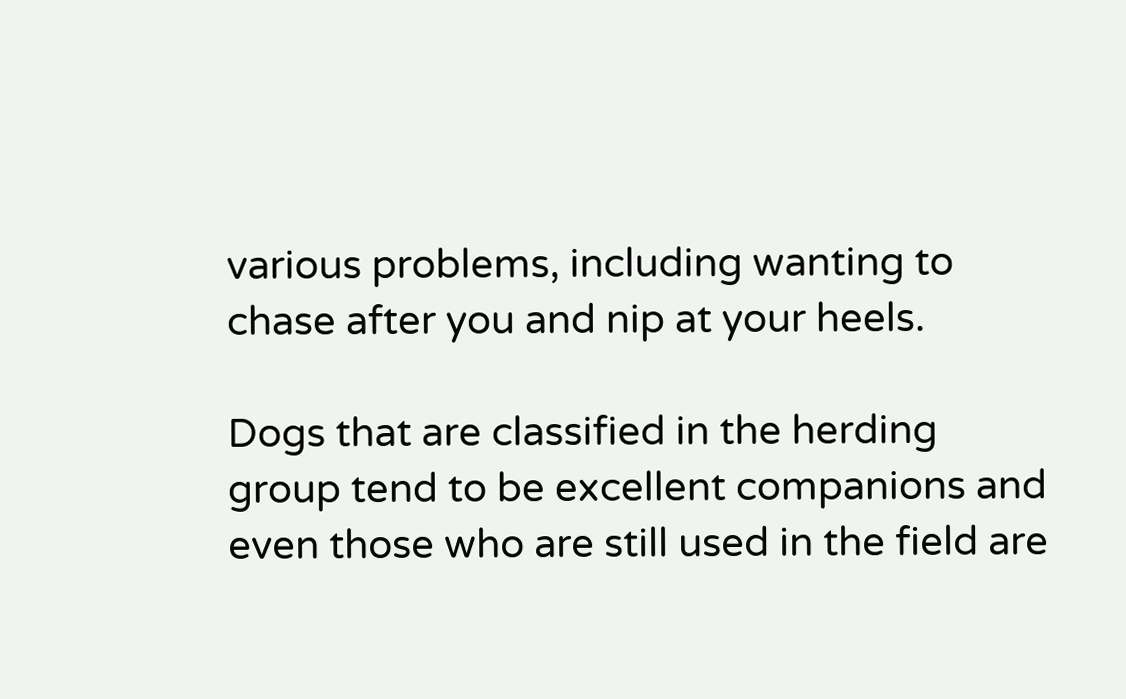various problems, including wanting to chase after you and nip at your heels.

Dogs that are classified in the herding group tend to be excellent companions and even those who are still used in the field are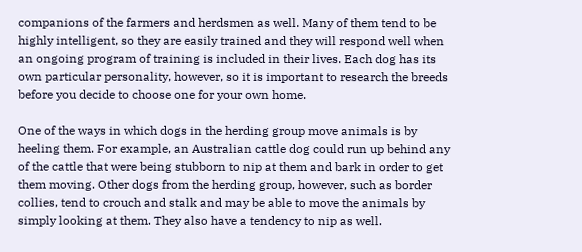companions of the farmers and herdsmen as well. Many of them tend to be highly intelligent, so they are easily trained and they will respond well when an ongoing program of training is included in their lives. Each dog has its own particular personality, however, so it is important to research the breeds before you decide to choose one for your own home.

One of the ways in which dogs in the herding group move animals is by heeling them. For example, an Australian cattle dog could run up behind any of the cattle that were being stubborn to nip at them and bark in order to get them moving. Other dogs from the herding group, however, such as border collies, tend to crouch and stalk and may be able to move the animals by simply looking at them. They also have a tendency to nip as well.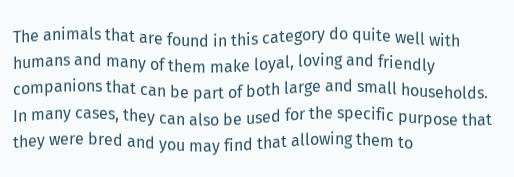The animals that are found in this category do quite well with humans and many of them make loyal, loving and friendly companions that can be part of both large and small households. In many cases, they can also be used for the specific purpose that they were bred and you may find that allowing them to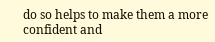do so helps to make them a more confident and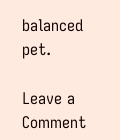balanced pet.

Leave a Comment